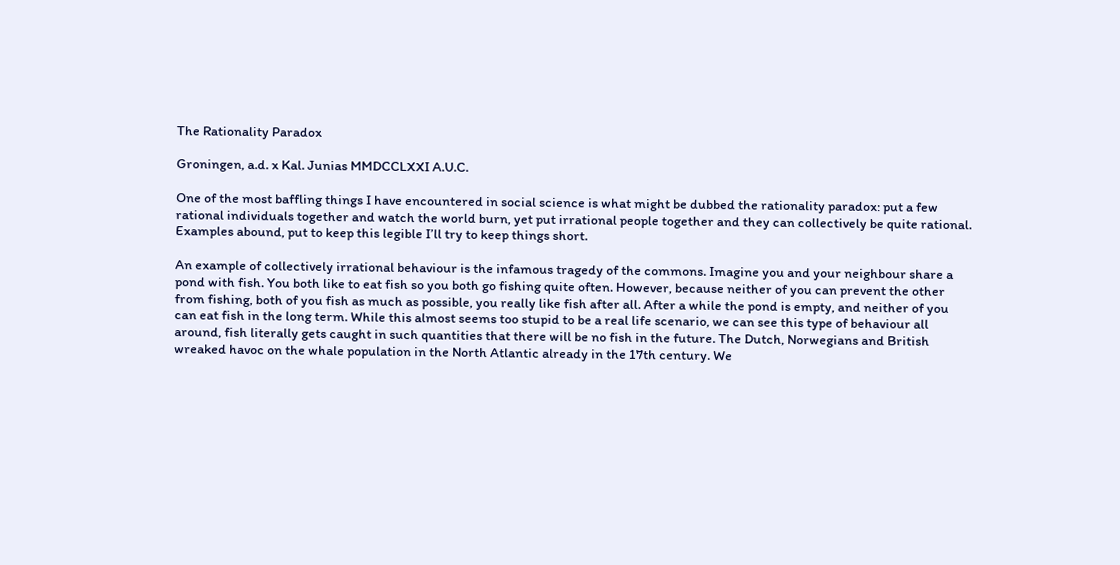The Rationality Paradox

Groningen, a.d. x Kal. Junias MMDCCLXXI A.U.C.

One of the most baffling things I have encountered in social science is what might be dubbed the rationality paradox: put a few rational individuals together and watch the world burn, yet put irrational people together and they can collectively be quite rational. Examples abound, put to keep this legible I’ll try to keep things short.

An example of collectively irrational behaviour is the infamous tragedy of the commons. Imagine you and your neighbour share a pond with fish. You both like to eat fish so you both go fishing quite often. However, because neither of you can prevent the other from fishing, both of you fish as much as possible, you really like fish after all. After a while the pond is empty, and neither of you can eat fish in the long term. While this almost seems too stupid to be a real life scenario, we can see this type of behaviour all around, fish literally gets caught in such quantities that there will be no fish in the future. The Dutch, Norwegians and British wreaked havoc on the whale population in the North Atlantic already in the 17th century. We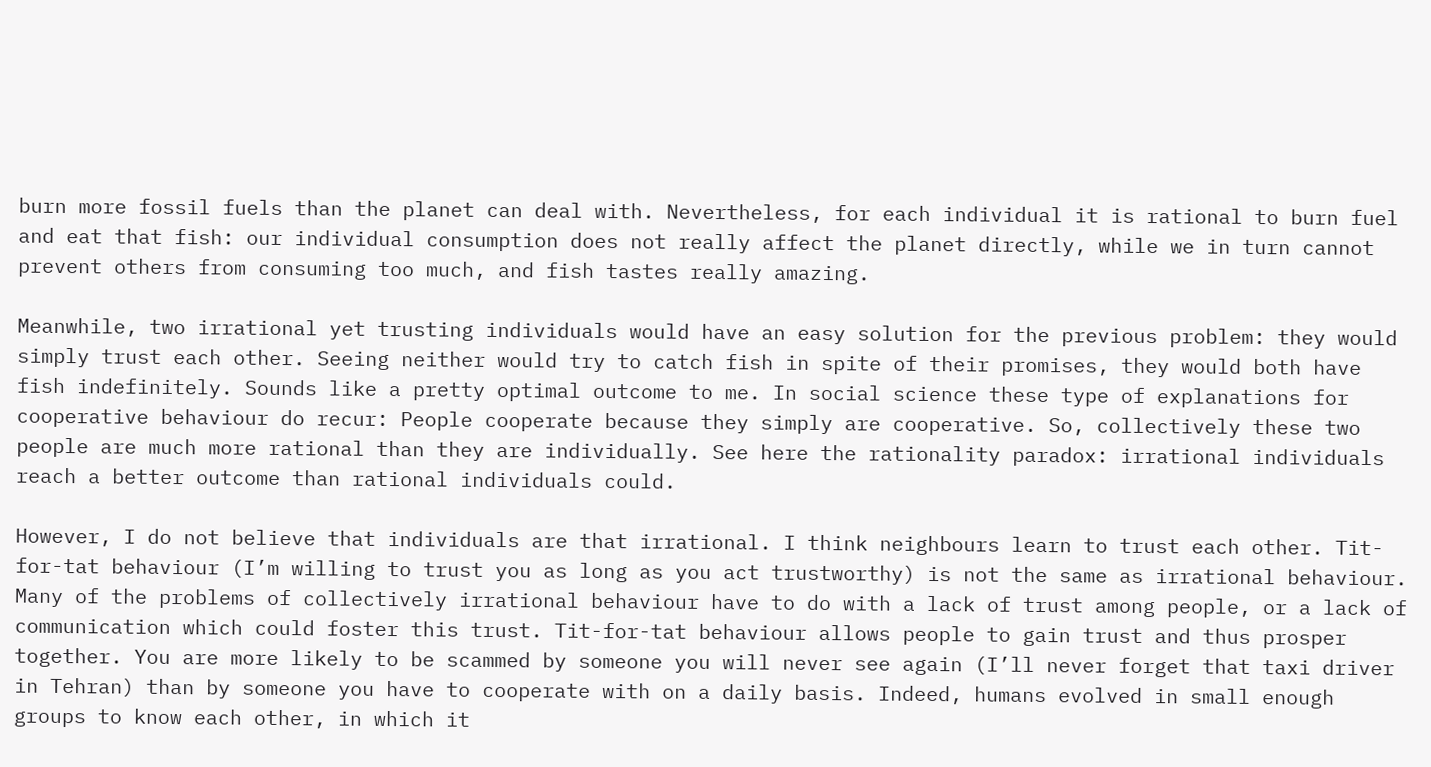burn more fossil fuels than the planet can deal with. Nevertheless, for each individual it is rational to burn fuel and eat that fish: our individual consumption does not really affect the planet directly, while we in turn cannot prevent others from consuming too much, and fish tastes really amazing.

Meanwhile, two irrational yet trusting individuals would have an easy solution for the previous problem: they would simply trust each other. Seeing neither would try to catch fish in spite of their promises, they would both have fish indefinitely. Sounds like a pretty optimal outcome to me. In social science these type of explanations for cooperative behaviour do recur: People cooperate because they simply are cooperative. So, collectively these two people are much more rational than they are individually. See here the rationality paradox: irrational individuals reach a better outcome than rational individuals could.

However, I do not believe that individuals are that irrational. I think neighbours learn to trust each other. Tit-for-tat behaviour (I’m willing to trust you as long as you act trustworthy) is not the same as irrational behaviour. Many of the problems of collectively irrational behaviour have to do with a lack of trust among people, or a lack of communication which could foster this trust. Tit-for-tat behaviour allows people to gain trust and thus prosper together. You are more likely to be scammed by someone you will never see again (I’ll never forget that taxi driver in Tehran) than by someone you have to cooperate with on a daily basis. Indeed, humans evolved in small enough groups to know each other, in which it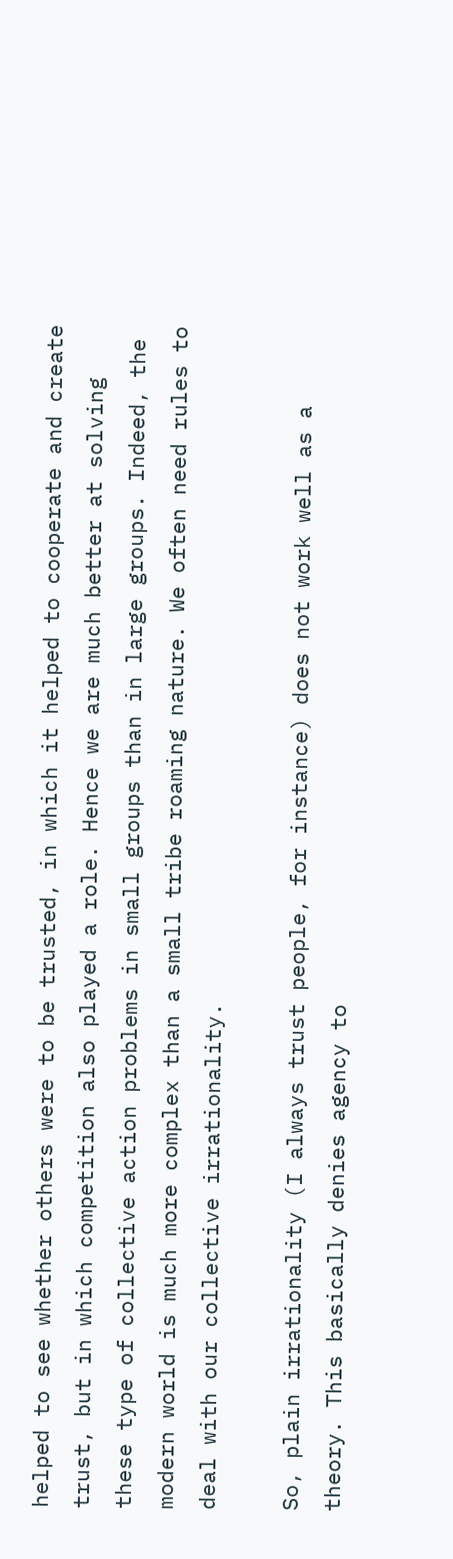helped to see whether others were to be trusted, in which it helped to cooperate and create trust, but in which competition also played a role. Hence we are much better at solving these type of collective action problems in small groups than in large groups. Indeed, the modern world is much more complex than a small tribe roaming nature. We often need rules to deal with our collective irrationality.

So, plain irrationality (I always trust people, for instance) does not work well as a theory. This basically denies agency to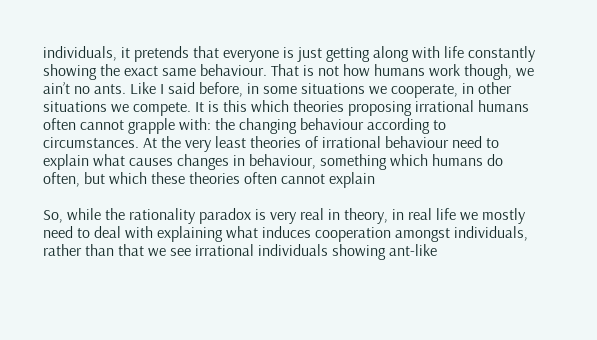individuals, it pretends that everyone is just getting along with life constantly showing the exact same behaviour. That is not how humans work though, we ain’t no ants. Like I said before, in some situations we cooperate, in other situations we compete. It is this which theories proposing irrational humans often cannot grapple with: the changing behaviour according to circumstances. At the very least theories of irrational behaviour need to explain what causes changes in behaviour, something which humans do often, but which these theories often cannot explain

So, while the rationality paradox is very real in theory, in real life we mostly need to deal with explaining what induces cooperation amongst individuals, rather than that we see irrational individuals showing ant-like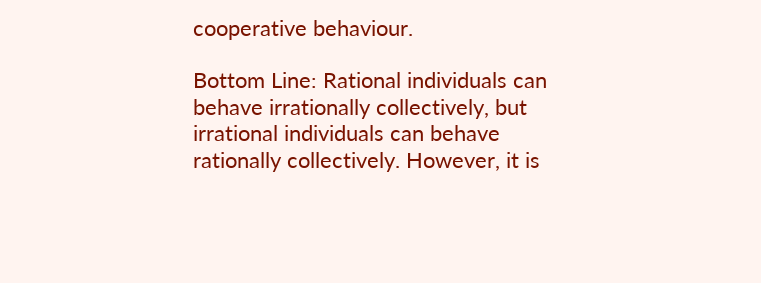cooperative behaviour.

Bottom Line: Rational individuals can behave irrationally collectively, but irrational individuals can behave rationally collectively. However, it is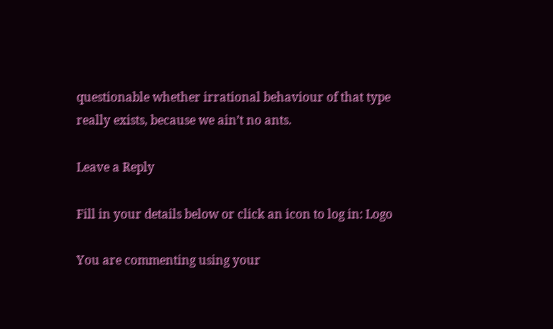questionable whether irrational behaviour of that type really exists, because we ain’t no ants.

Leave a Reply

Fill in your details below or click an icon to log in: Logo

You are commenting using your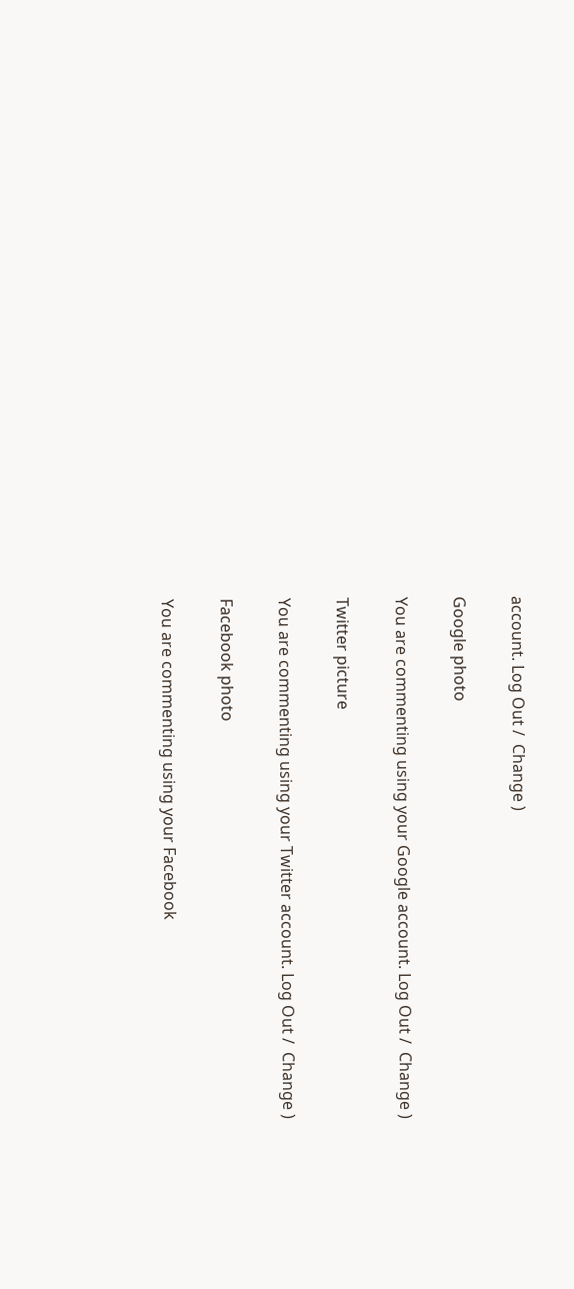account. Log Out /  Change )

Google photo

You are commenting using your Google account. Log Out /  Change )

Twitter picture

You are commenting using your Twitter account. Log Out /  Change )

Facebook photo

You are commenting using your Facebook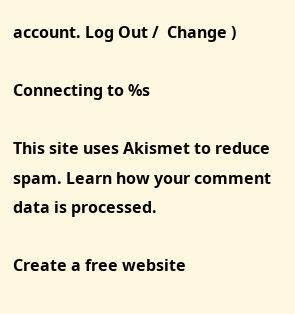account. Log Out /  Change )

Connecting to %s

This site uses Akismet to reduce spam. Learn how your comment data is processed.

Create a free website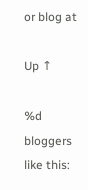or blog at

Up ↑

%d bloggers like this: